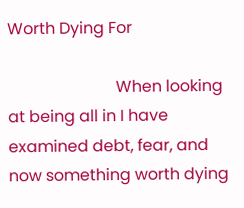Worth Dying For

                           When looking at being all in I have examined debt, fear, and now something worth dying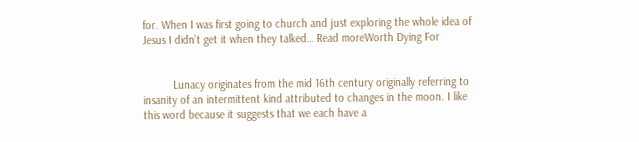for. When I was first going to church and just exploring the whole idea of Jesus I didn’t get it when they talked… Read moreWorth Dying For


          Lunacy originates from the mid 16th century originally referring to insanity of an intermittent kind attributed to changes in the moon. I like this word because it suggests that we each have a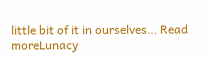little bit of it in ourselves… Read moreLunacy